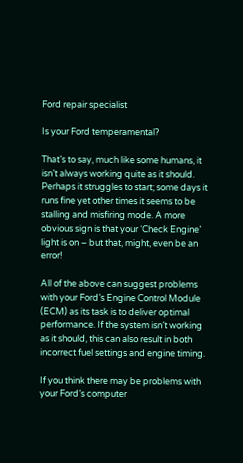Ford repair specialist

Is your Ford temperamental?

That’s to say, much like some humans, it isn’t always working quite as it should. Perhaps it struggles to start; some days it runs fine yet other times it seems to be stalling and misfiring mode. A more obvious sign is that your ‘Check Engine’ light is on – but that, might, even be an error!

All of the above can suggest problems with your Ford’s Engine Control Module (ECM) as its task is to deliver optimal performance. If the system isn’t working as it should, this can also result in both incorrect fuel settings and engine timing.

If you think there may be problems with your Ford’s computer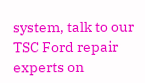system, talk to our TSC Ford repair experts on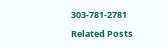303-781-2781

Related Posts